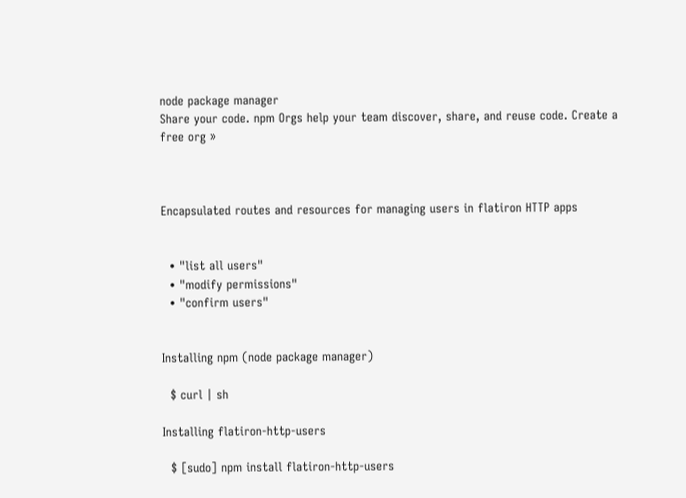node package manager
Share your code. npm Orgs help your team discover, share, and reuse code. Create a free org »



Encapsulated routes and resources for managing users in flatiron HTTP apps


  • "list all users"
  • "modify permissions"
  • "confirm users"


Installing npm (node package manager)

  $ curl | sh

Installing flatiron-http-users

  $ [sudo] npm install flatiron-http-users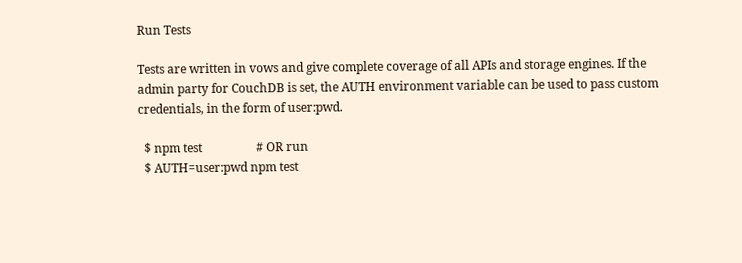Run Tests

Tests are written in vows and give complete coverage of all APIs and storage engines. If the admin party for CouchDB is set, the AUTH environment variable can be used to pass custom credentials, in the form of user:pwd.

  $ npm test                  # OR run
  $ AUTH=user:pwd npm test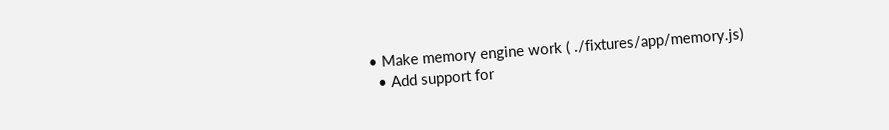• Make memory engine work ( ./fixtures/app/memory.js)
  • Add support for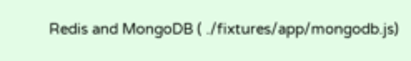Redis and MongoDB ( ./fixtures/app/mongodb.js)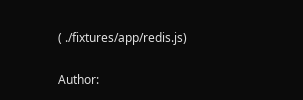( ./fixtures/app/redis.js)

Author: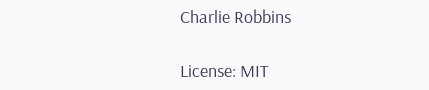Charlie Robbins

License: MIT